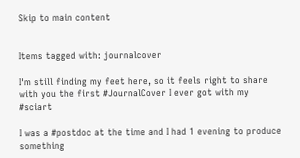Skip to main content


Items tagged with: journalcover

I'm still finding my feet here, so it feels right to share with you the first #JournalCover I ever got with my #sciart

I was a #postdoc at the time and I had 1 evening to produce something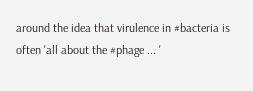around the idea that virulence in #bacteria is often 'all about the #phage ... '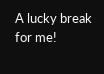A lucky break for me!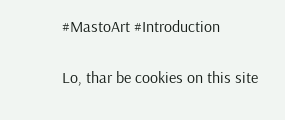#MastoArt #Introduction

Lo, thar be cookies on this site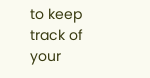to keep track of your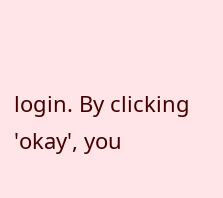login. By clicking 'okay', you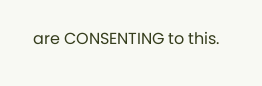are CONSENTING to this.